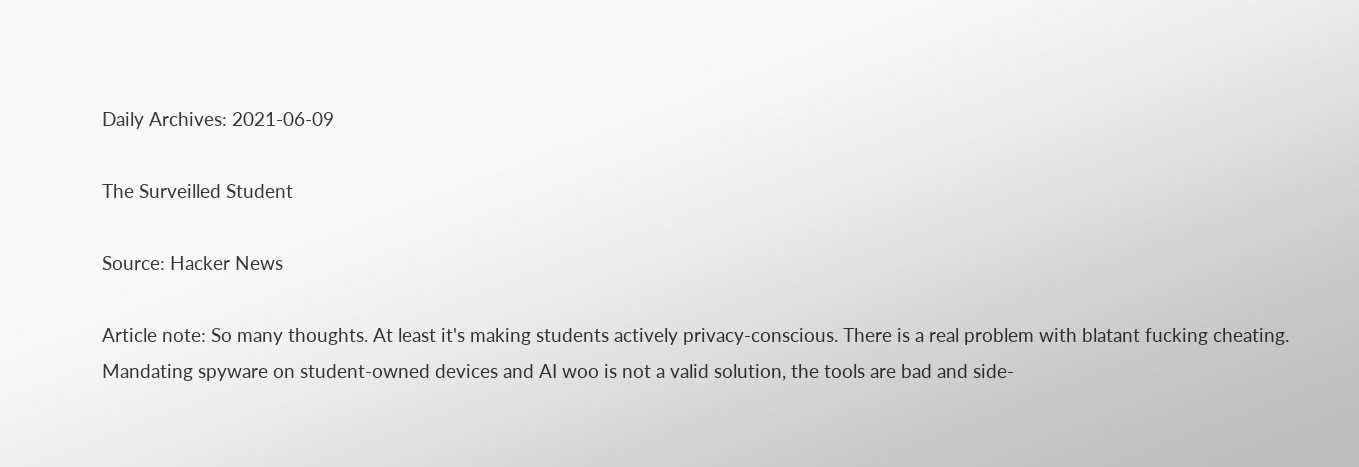Daily Archives: 2021-06-09

The Surveilled Student

Source: Hacker News

Article note: So many thoughts. At least it's making students actively privacy-conscious. There is a real problem with blatant fucking cheating. Mandating spyware on student-owned devices and AI woo is not a valid solution, the tools are bad and side-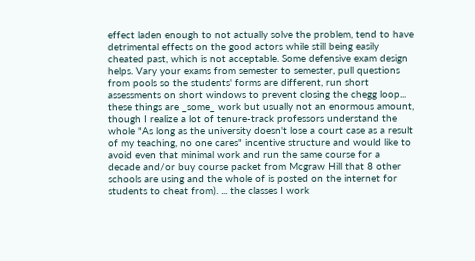effect laden enough to not actually solve the problem, tend to have detrimental effects on the good actors while still being easily cheated past, which is not acceptable. Some defensive exam design helps. Vary your exams from semester to semester, pull questions from pools so the students' forms are different, run short assessments on short windows to prevent closing the chegg loop... these things are _some_ work but usually not an enormous amount, though I realize a lot of tenure-track professors understand the whole "As long as the university doesn't lose a court case as a result of my teaching, no one cares" incentive structure and would like to avoid even that minimal work and run the same course for a decade and/or buy course packet from Mcgraw Hill that 8 other schools are using and the whole of is posted on the internet for students to cheat from). ... the classes I work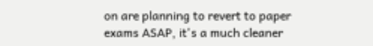on are planning to revert to paper exams ASAP, it's a much cleaner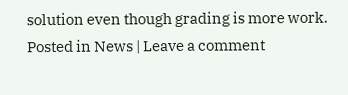solution even though grading is more work.
Posted in News | Leave a comment